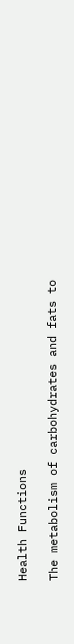Health Functions

The metabolism of carbohydrates and fats to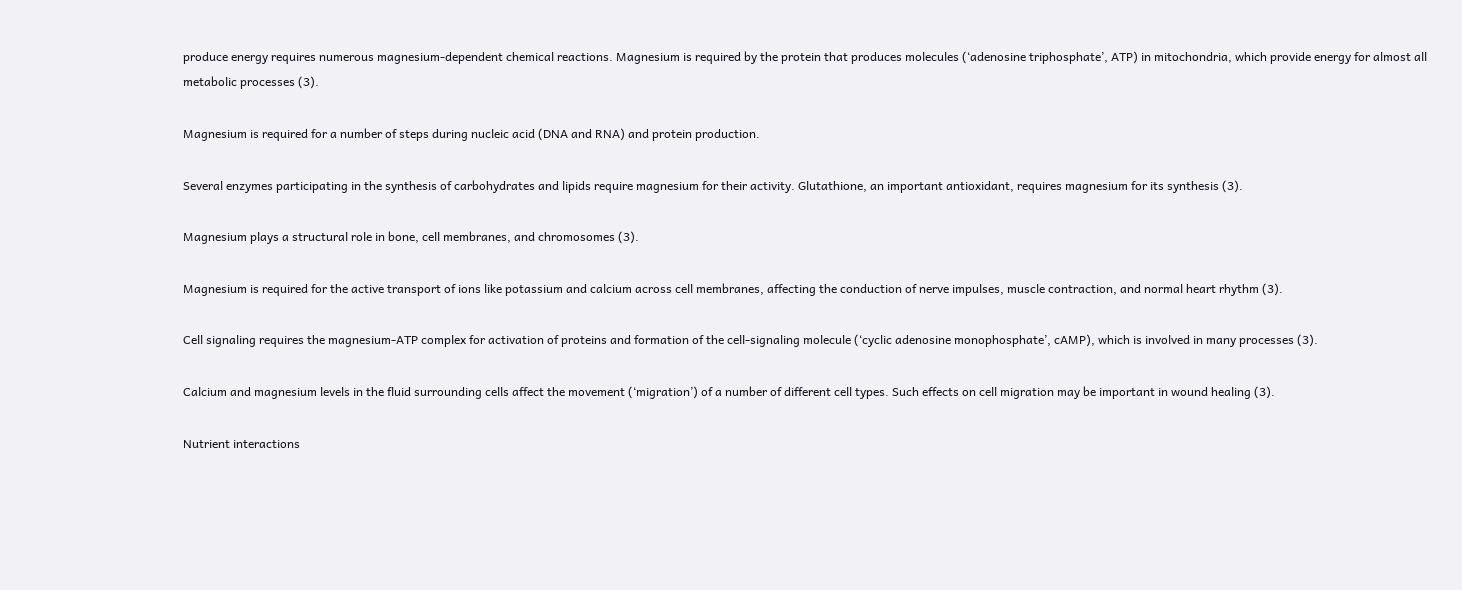produce energy requires numerous magnesium-dependent chemical reactions. Magnesium is required by the protein that produces molecules (‘adenosine triphosphate’, ATP) in mitochondria, which provide energy for almost all metabolic processes (3).

Magnesium is required for a number of steps during nucleic acid (DNA and RNA) and protein production.

Several enzymes participating in the synthesis of carbohydrates and lipids require magnesium for their activity. Glutathione, an important antioxidant, requires magnesium for its synthesis (3).

Magnesium plays a structural role in bone, cell membranes, and chromosomes (3).

Magnesium is required for the active transport of ions like potassium and calcium across cell membranes, affecting the conduction of nerve impulses, muscle contraction, and normal heart rhythm (3).

Cell signaling requires the magnesium-ATP complex for activation of proteins and formation of the cell-signaling molecule (‘cyclic adenosine monophosphate’, cAMP), which is involved in many processes (3).

Calcium and magnesium levels in the fluid surrounding cells affect the movement (‘migration’) of a number of different cell types. Such effects on cell migration may be important in wound healing (3).

Nutrient interactions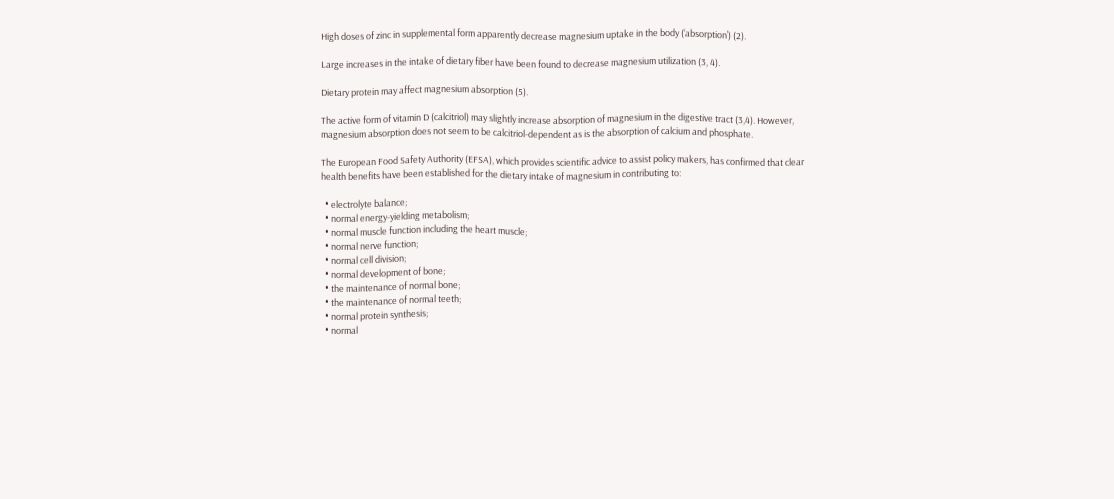High doses of zinc in supplemental form apparently decrease magnesium uptake in the body (‘absorption’) (2).

Large increases in the intake of dietary fiber have been found to decrease magnesium utilization (3, 4).

Dietary protein may affect magnesium absorption (5).

The active form of vitamin D (calcitriol) may slightly increase absorption of magnesium in the digestive tract (3,4). However, magnesium absorption does not seem to be calcitriol-dependent as is the absorption of calcium and phosphate.

The European Food Safety Authority (EFSA), which provides scientific advice to assist policy makers, has confirmed that clear health benefits have been established for the dietary intake of magnesium in contributing to:

  • electrolyte balance;
  • normal energy-yielding metabolism;
  • normal muscle function including the heart muscle;
  • normal nerve function;
  • normal cell division;
  • normal development of bone;
  • the maintenance of normal bone;
  • the maintenance of normal teeth;
  • normal protein synthesis;
  • normal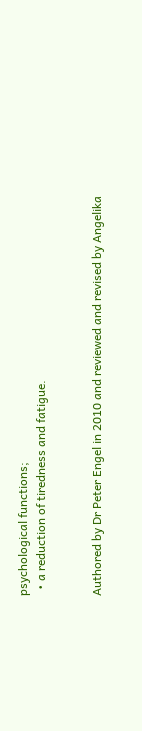psychological functions;
  • a reduction of tiredness and fatigue.


Authored by Dr Peter Engel in 2010 and reviewed and revised by Angelika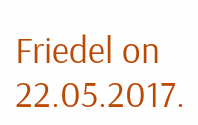Friedel on 22.05.2017.